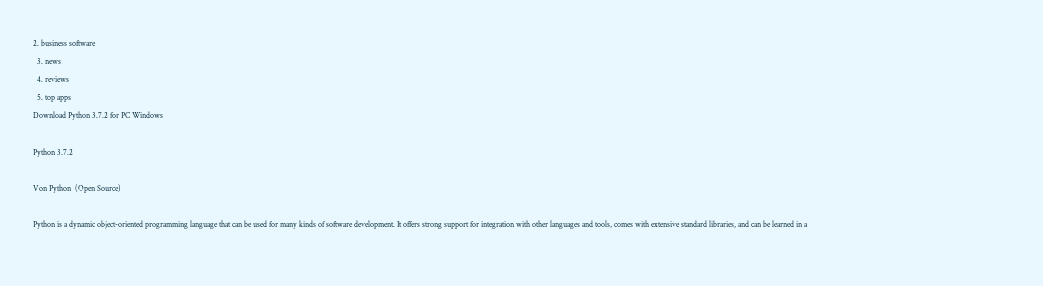2. business software
  3. news
  4. reviews
  5. top apps
Download Python 3.7.2 for PC Windows

Python 3.7.2

Von Python  (Open Source)

Python is a dynamic object-oriented programming language that can be used for many kinds of software development. It offers strong support for integration with other languages and tools, comes with extensive standard libraries, and can be learned in a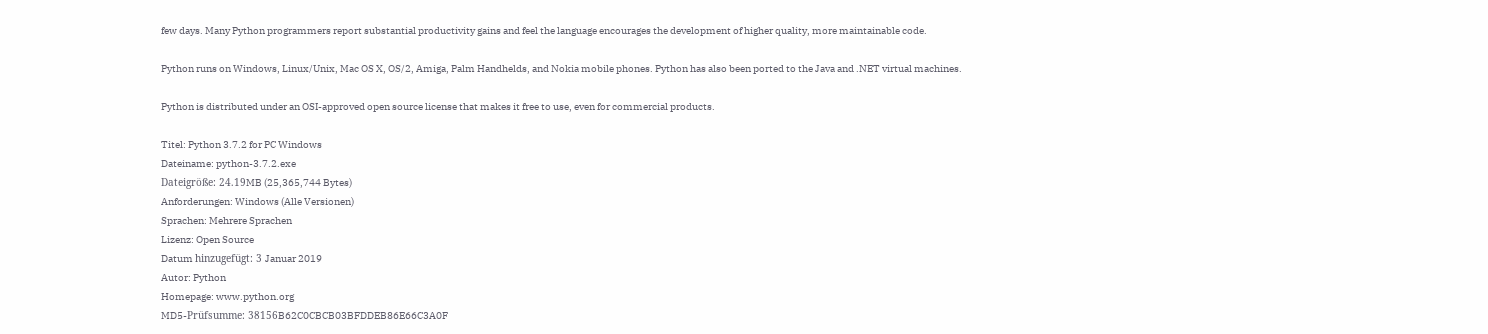few days. Many Python programmers report substantial productivity gains and feel the language encourages the development of higher quality, more maintainable code.

Python runs on Windows, Linux/Unix, Mac OS X, OS/2, Amiga, Palm Handhelds, and Nokia mobile phones. Python has also been ported to the Java and .NET virtual machines.

Python is distributed under an OSI-approved open source license that makes it free to use, even for commercial products.

Titel: Python 3.7.2 for PC Windows
Dateiname: python-3.7.2.exe
Dateigröße: 24.19MB (25,365,744 Bytes)
Anforderungen: Windows (Alle Versionen)
Sprachen: Mehrere Sprachen
Lizenz: Open Source
Datum hinzugefügt: 3 Januar 2019
Autor: Python
Homepage: www.python.org
MD5-Prüfsumme: 38156B62C0CBCB03BFDDEB86E66C3A0F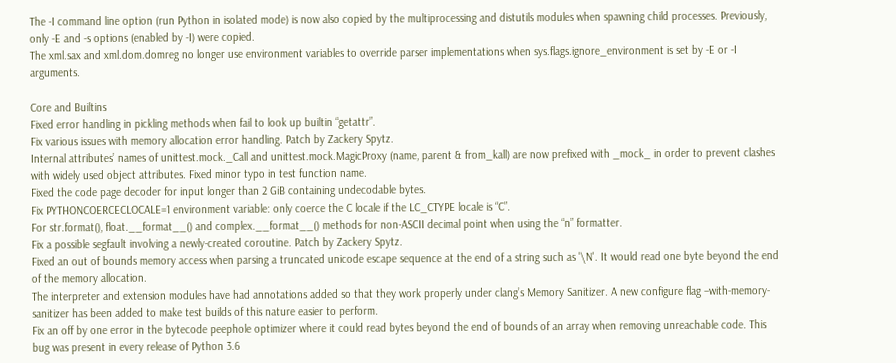The -I command line option (run Python in isolated mode) is now also copied by the multiprocessing and distutils modules when spawning child processes. Previously, only -E and -s options (enabled by -I) were copied.
The xml.sax and xml.dom.domreg no longer use environment variables to override parser implementations when sys.flags.ignore_environment is set by -E or -I arguments.

Core and Builtins
Fixed error handling in pickling methods when fail to look up builtin “getattr”.
Fix various issues with memory allocation error handling. Patch by Zackery Spytz.
Internal attributes’ names of unittest.mock._Call and unittest.mock.MagicProxy (name, parent & from_kall) are now prefixed with _mock_ in order to prevent clashes with widely used object attributes. Fixed minor typo in test function name.
Fixed the code page decoder for input longer than 2 GiB containing undecodable bytes.
Fix PYTHONCOERCECLOCALE=1 environment variable: only coerce the C locale if the LC_CTYPE locale is “C”.
For str.format(), float.__format__() and complex.__format__() methods for non-ASCII decimal point when using the “n” formatter.
Fix a possible segfault involving a newly-created coroutine. Patch by Zackery Spytz.
Fixed an out of bounds memory access when parsing a truncated unicode escape sequence at the end of a string such as '\N'. It would read one byte beyond the end of the memory allocation.
The interpreter and extension modules have had annotations added so that they work properly under clang’s Memory Sanitizer. A new configure flag –with-memory-sanitizer has been added to make test builds of this nature easier to perform.
Fix an off by one error in the bytecode peephole optimizer where it could read bytes beyond the end of bounds of an array when removing unreachable code. This bug was present in every release of Python 3.6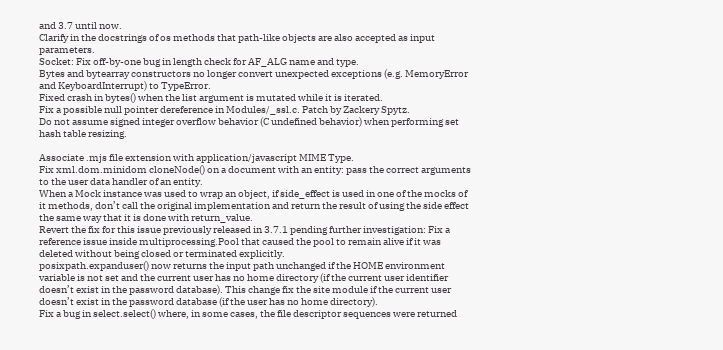and 3.7 until now.
Clarify in the docstrings of os methods that path-like objects are also accepted as input parameters.
Socket: Fix off-by-one bug in length check for AF_ALG name and type.
Bytes and bytearray constructors no longer convert unexpected exceptions (e.g. MemoryError and KeyboardInterrupt) to TypeError.
Fixed crash in bytes() when the list argument is mutated while it is iterated.
Fix a possible null pointer dereference in Modules/_ssl.c. Patch by Zackery Spytz.
Do not assume signed integer overflow behavior (C undefined behavior) when performing set hash table resizing.

Associate .mjs file extension with application/javascript MIME Type.
Fix xml.dom.minidom cloneNode() on a document with an entity: pass the correct arguments to the user data handler of an entity.
When a Mock instance was used to wrap an object, if side_effect is used in one of the mocks of it methods, don’t call the original implementation and return the result of using the side effect the same way that it is done with return_value.
Revert the fix for this issue previously released in 3.7.1 pending further investigation: Fix a reference issue inside multiprocessing.Pool that caused the pool to remain alive if it was deleted without being closed or terminated explicitly.
posixpath.expanduser() now returns the input path unchanged if the HOME environment variable is not set and the current user has no home directory (if the current user identifier doesn’t exist in the password database). This change fix the site module if the current user doesn’t exist in the password database (if the user has no home directory).
Fix a bug in select.select() where, in some cases, the file descriptor sequences were returned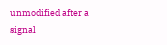unmodified after a signal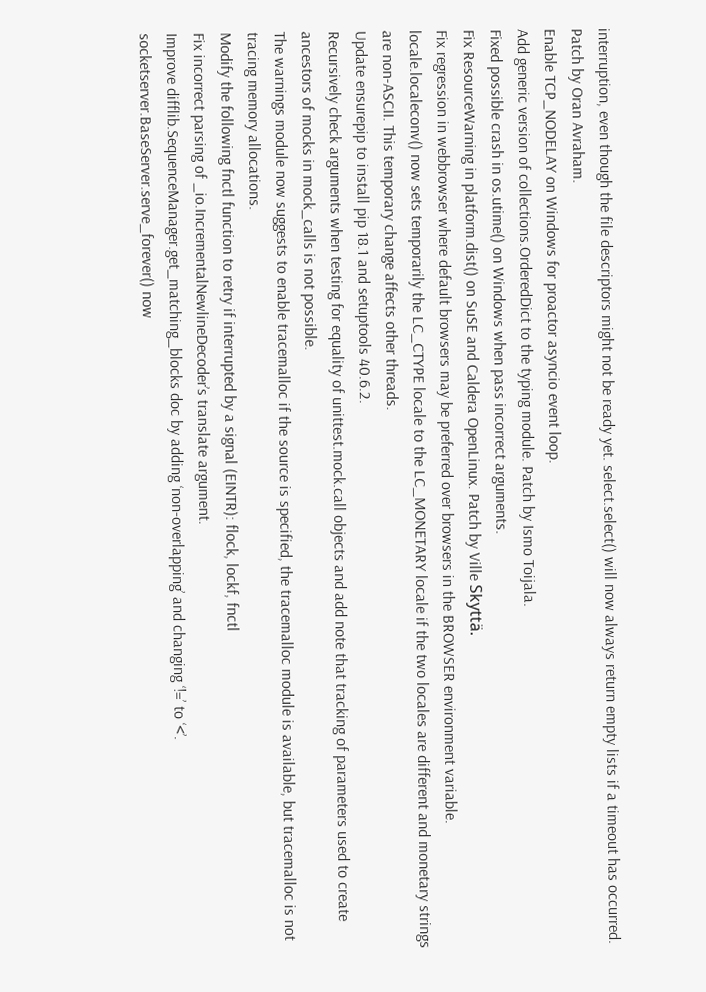interruption, even though the file descriptors might not be ready yet. select.select() will now always return empty lists if a timeout has occurred. Patch by Oran Avraham.
Enable TCP_NODELAY on Windows for proactor asyncio event loop.
Add generic version of collections.OrderedDict to the typing module. Patch by Ismo Toijala.
Fixed possible crash in os.utime() on Windows when pass incorrect arguments.
Fix ResourceWarning in platform.dist() on SuSE and Caldera OpenLinux. Patch by Ville Skyttä.
Fix regression in webbrowser where default browsers may be preferred over browsers in the BROWSER environment variable.
locale.localeconv() now sets temporarily the LC_CTYPE locale to the LC_MONETARY locale if the two locales are different and monetary strings are non-ASCII. This temporary change affects other threads.
Update ensurepip to install pip 18.1 and setuptools 40.6.2.
Recursively check arguments when testing for equality of unittest.mock.call objects and add note that tracking of parameters used to create ancestors of mocks in mock_calls is not possible.
The warnings module now suggests to enable tracemalloc if the source is specified, the tracemalloc module is available, but tracemalloc is not tracing memory allocations.
Modify the following fnctl function to retry if interrupted by a signal (EINTR): flock, lockf, fnctl
Fix incorrect parsing of _io.IncrementalNewlineDecoder’s translate argument.
Improve difflib.SequenceManager.get_matching_blocks doc by adding ‘non-overlapping’ and changing ‘!=’ to ‘<’.
socketserver.BaseServer.serve_forever() now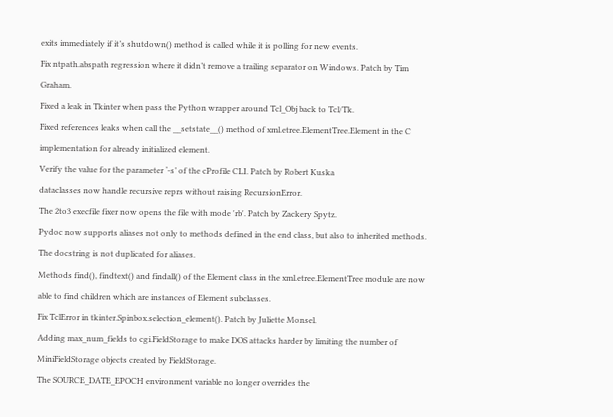exits immediately if it’s shutdown() method is called while it is polling for new events.
Fix ntpath.abspath regression where it didn’t remove a trailing separator on Windows. Patch by Tim Graham.
Fixed a leak in Tkinter when pass the Python wrapper around Tcl_Obj back to Tcl/Tk.
Fixed references leaks when call the __setstate__() method of xml.etree.ElementTree.Element in the C implementation for already initialized element.
Verify the value for the parameter ‘-s’ of the cProfile CLI. Patch by Robert Kuska
dataclasses now handle recursive reprs without raising RecursionError.
The 2to3 execfile fixer now opens the file with mode 'rb'. Patch by Zackery Spytz.
Pydoc now supports aliases not only to methods defined in the end class, but also to inherited methods. The docstring is not duplicated for aliases.
Methods find(), findtext() and findall() of the Element class in the xml.etree.ElementTree module are now able to find children which are instances of Element subclasses.
Fix TclError in tkinter.Spinbox.selection_element(). Patch by Juliette Monsel.
Adding max_num_fields to cgi.FieldStorage to make DOS attacks harder by limiting the number of MiniFieldStorage objects created by FieldStorage.
The SOURCE_DATE_EPOCH environment variable no longer overrides the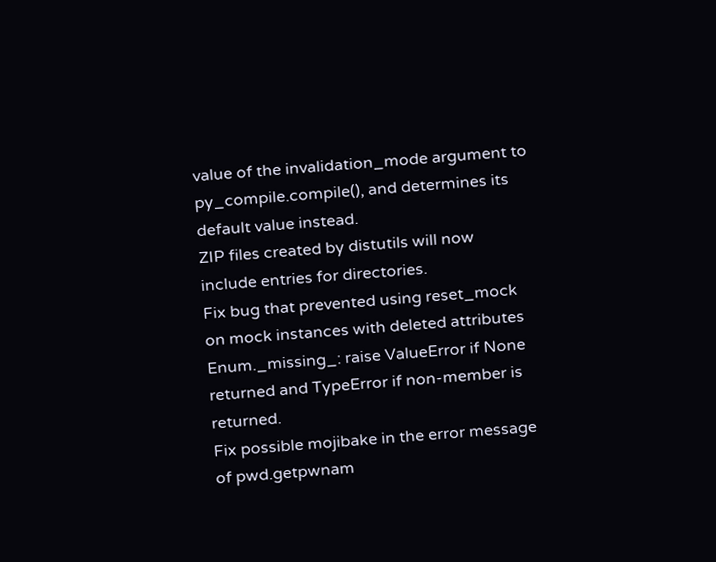value of the invalidation_mode argument to py_compile.compile(), and determines its default value instead.
ZIP files created by distutils will now include entries for directories.
Fix bug that prevented using reset_mock on mock instances with deleted attributes
Enum._missing_: raise ValueError if None returned and TypeError if non-member is returned.
Fix possible mojibake in the error message of pwd.getpwnam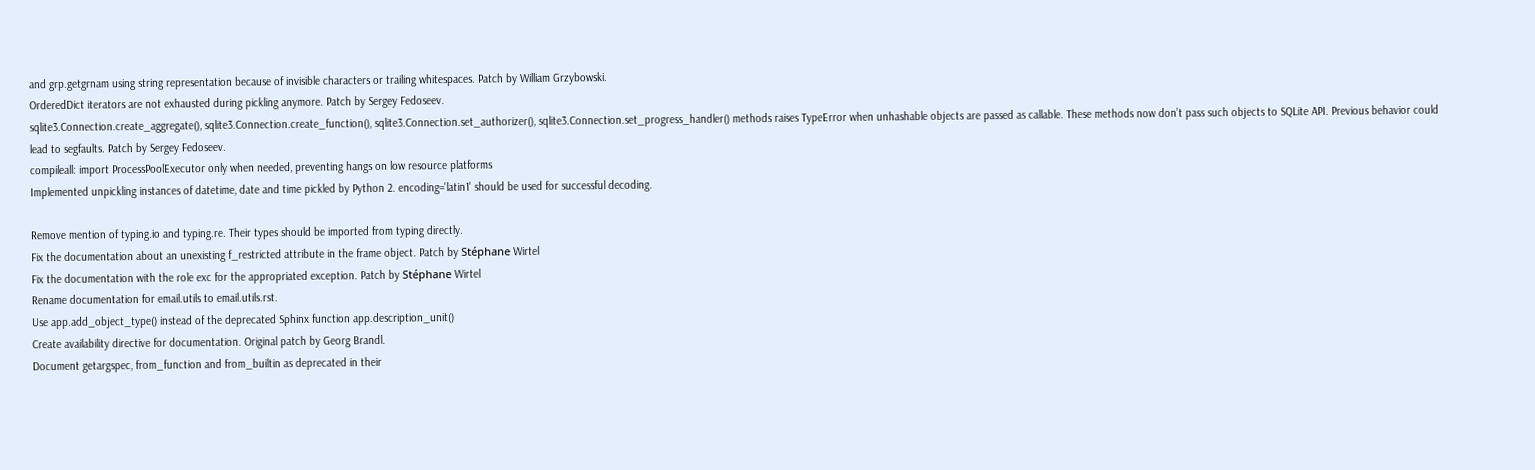and grp.getgrnam using string representation because of invisible characters or trailing whitespaces. Patch by William Grzybowski.
OrderedDict iterators are not exhausted during pickling anymore. Patch by Sergey Fedoseev.
sqlite3.Connection.create_aggregate(), sqlite3.Connection.create_function(), sqlite3.Connection.set_authorizer(), sqlite3.Connection.set_progress_handler() methods raises TypeError when unhashable objects are passed as callable. These methods now don’t pass such objects to SQLite API. Previous behavior could lead to segfaults. Patch by Sergey Fedoseev.
compileall: import ProcessPoolExecutor only when needed, preventing hangs on low resource platforms
Implemented unpickling instances of datetime, date and time pickled by Python 2. encoding='latin1' should be used for successful decoding.

Remove mention of typing.io and typing.re. Their types should be imported from typing directly.
Fix the documentation about an unexisting f_restricted attribute in the frame object. Patch by Stéphane Wirtel
Fix the documentation with the role exc for the appropriated exception. Patch by Stéphane Wirtel
Rename documentation for email.utils to email.utils.rst.
Use app.add_object_type() instead of the deprecated Sphinx function app.description_unit()
Create availability directive for documentation. Original patch by Georg Brandl.
Document getargspec, from_function and from_builtin as deprecated in their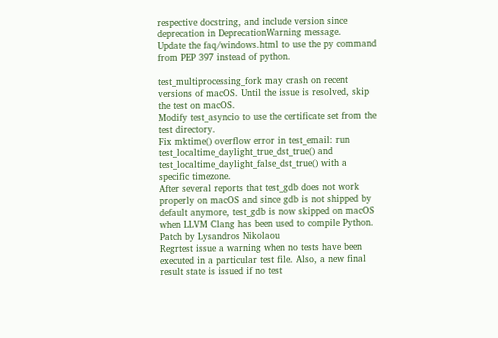respective docstring, and include version since deprecation in DeprecationWarning message.
Update the faq/windows.html to use the py command from PEP 397 instead of python.

test_multiprocessing_fork may crash on recent versions of macOS. Until the issue is resolved, skip the test on macOS.
Modify test_asyncio to use the certificate set from the test directory.
Fix mktime() overflow error in test_email: run test_localtime_daylight_true_dst_true() and test_localtime_daylight_false_dst_true() with a specific timezone.
After several reports that test_gdb does not work properly on macOS and since gdb is not shipped by default anymore, test_gdb is now skipped on macOS when LLVM Clang has been used to compile Python. Patch by Lysandros Nikolaou
Regrtest issue a warning when no tests have been executed in a particular test file. Also, a new final result state is issued if no test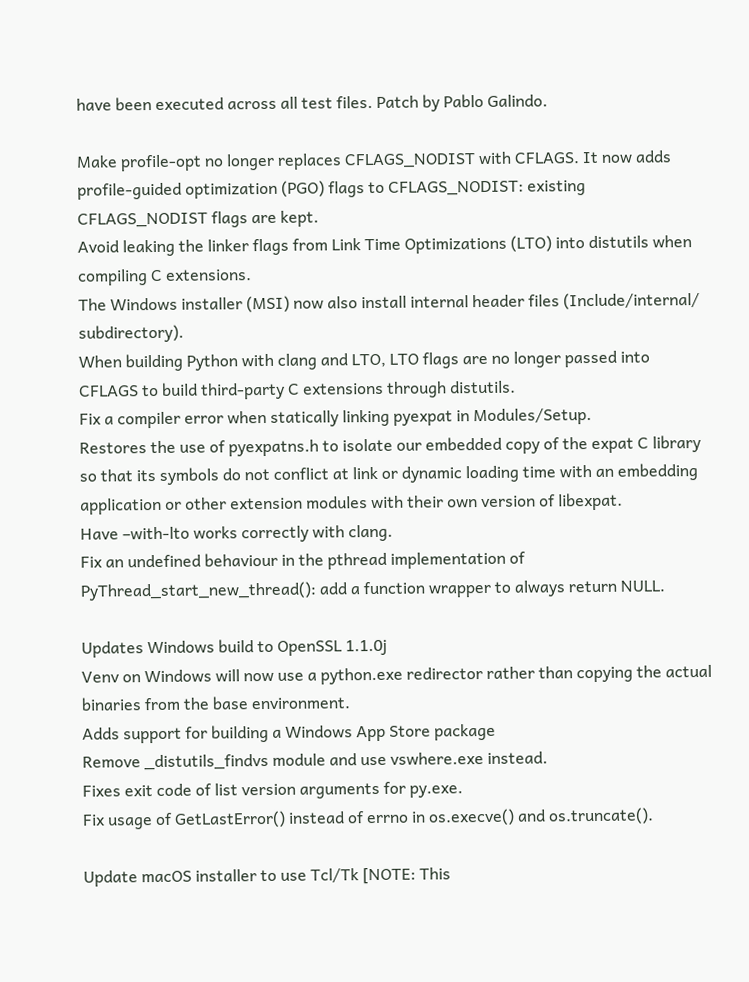have been executed across all test files. Patch by Pablo Galindo.

Make profile-opt no longer replaces CFLAGS_NODIST with CFLAGS. It now adds profile-guided optimization (PGO) flags to CFLAGS_NODIST: existing CFLAGS_NODIST flags are kept.
Avoid leaking the linker flags from Link Time Optimizations (LTO) into distutils when compiling C extensions.
The Windows installer (MSI) now also install internal header files (Include/internal/ subdirectory).
When building Python with clang and LTO, LTO flags are no longer passed into CFLAGS to build third-party C extensions through distutils.
Fix a compiler error when statically linking pyexpat in Modules/Setup.
Restores the use of pyexpatns.h to isolate our embedded copy of the expat C library so that its symbols do not conflict at link or dynamic loading time with an embedding application or other extension modules with their own version of libexpat.
Have –with-lto works correctly with clang.
Fix an undefined behaviour in the pthread implementation of PyThread_start_new_thread(): add a function wrapper to always return NULL.

Updates Windows build to OpenSSL 1.1.0j
Venv on Windows will now use a python.exe redirector rather than copying the actual binaries from the base environment.
Adds support for building a Windows App Store package
Remove _distutils_findvs module and use vswhere.exe instead.
Fixes exit code of list version arguments for py.exe.
Fix usage of GetLastError() instead of errno in os.execve() and os.truncate().

Update macOS installer to use Tcl/Tk [NOTE: This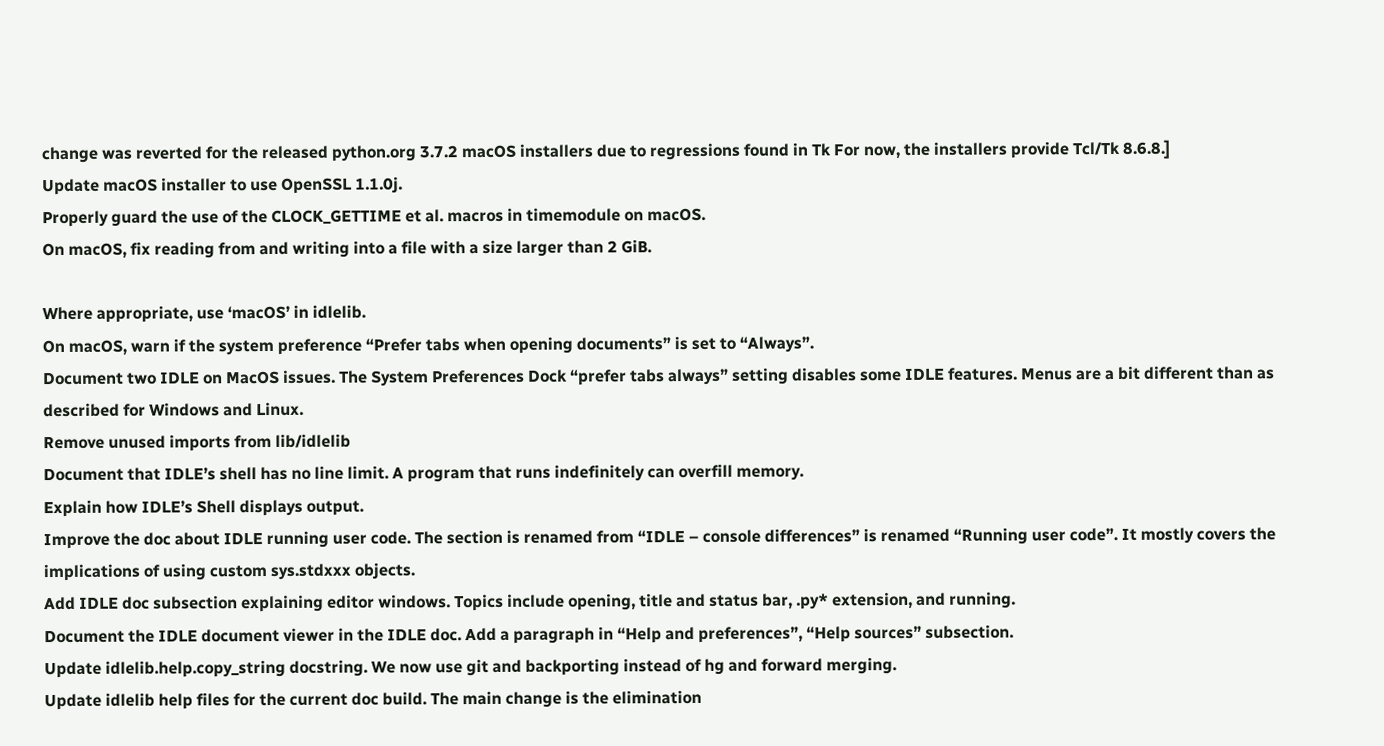change was reverted for the released python.org 3.7.2 macOS installers due to regressions found in Tk For now, the installers provide Tcl/Tk 8.6.8.]
Update macOS installer to use OpenSSL 1.1.0j.
Properly guard the use of the CLOCK_GETTIME et al. macros in timemodule on macOS.
On macOS, fix reading from and writing into a file with a size larger than 2 GiB.

Where appropriate, use ‘macOS’ in idlelib.
On macOS, warn if the system preference “Prefer tabs when opening documents” is set to “Always”.
Document two IDLE on MacOS issues. The System Preferences Dock “prefer tabs always” setting disables some IDLE features. Menus are a bit different than as described for Windows and Linux.
Remove unused imports from lib/idlelib
Document that IDLE’s shell has no line limit. A program that runs indefinitely can overfill memory.
Explain how IDLE’s Shell displays output.
Improve the doc about IDLE running user code. The section is renamed from “IDLE – console differences” is renamed “Running user code”. It mostly covers the implications of using custom sys.stdxxx objects.
Add IDLE doc subsection explaining editor windows. Topics include opening, title and status bar, .py* extension, and running.
Document the IDLE document viewer in the IDLE doc. Add a paragraph in “Help and preferences”, “Help sources” subsection.
Update idlelib.help.copy_string docstring. We now use git and backporting instead of hg and forward merging.
Update idlelib help files for the current doc build. The main change is the elimination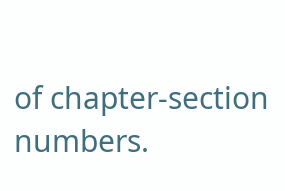of chapter-section numbers.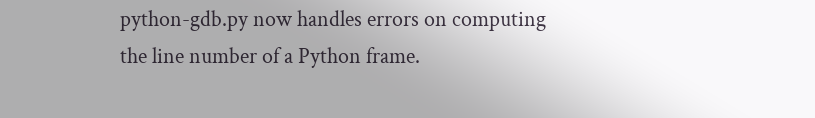python-gdb.py now handles errors on computing the line number of a Python frame.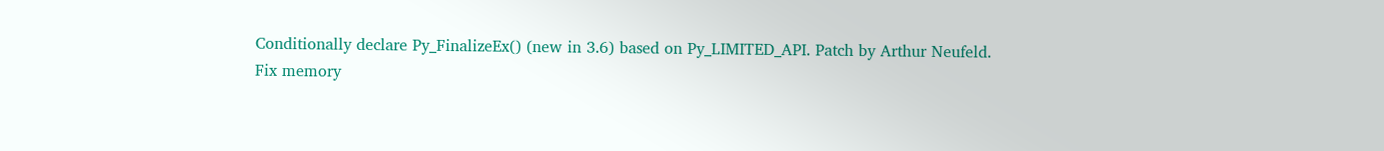Conditionally declare Py_FinalizeEx() (new in 3.6) based on Py_LIMITED_API. Patch by Arthur Neufeld.
Fix memory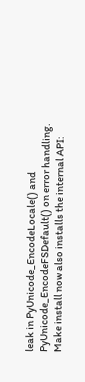leak in PyUnicode_EncodeLocale() and PyUnicode_EncodeFSDefault() on error handling.
Make install now also installs the internal API: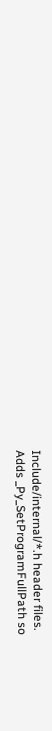Include/internal/*.h header files.
Adds _Py_SetProgramFullPath so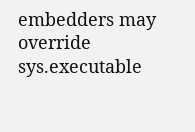embedders may override sys.executable